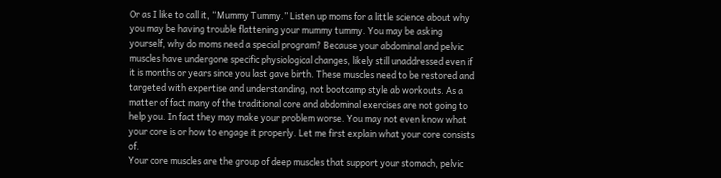Or as I like to call it, “Mummy Tummy.” Listen up moms for a little science about why you may be having trouble flattening your mummy tummy. You may be asking yourself, why do moms need a special program? Because your abdominal and pelvic muscles have undergone specific physiological changes, likely still unaddressed even if it is months or years since you last gave birth. These muscles need to be restored and targeted with expertise and understanding, not bootcamp style ab workouts. As a matter of fact many of the traditional core and abdominal exercises are not going to help you. In fact they may make your problem worse. You may not even know what your core is or how to engage it properly. Let me first explain what your core consists of.
Your core muscles are the group of deep muscles that support your stomach, pelvic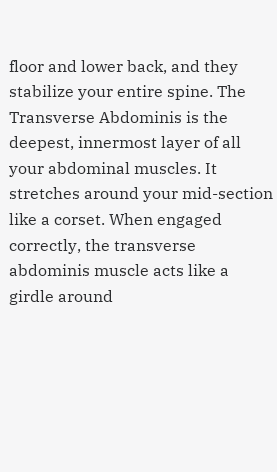floor and lower back, and they stabilize your entire spine. The Transverse Abdominis is the deepest, innermost layer of all your abdominal muscles. It stretches around your mid-section like a corset. When engaged correctly, the transverse abdominis muscle acts like a girdle around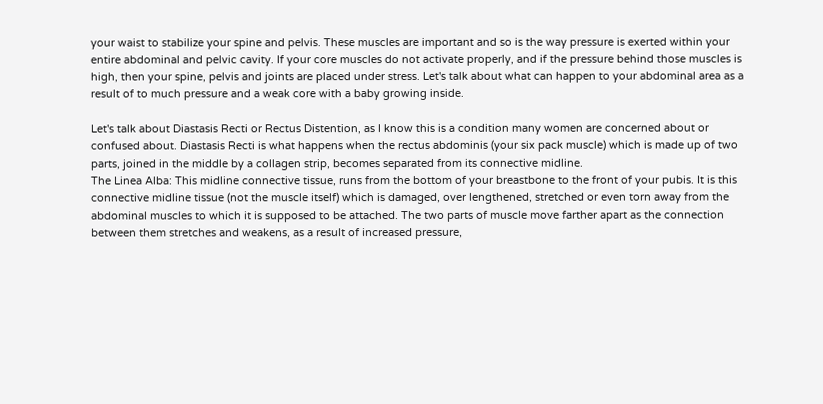your waist to stabilize your spine and pelvis. These muscles are important and so is the way pressure is exerted within your entire abdominal and pelvic cavity. If your core muscles do not activate properly, and if the pressure behind those muscles is high, then your spine, pelvis and joints are placed under stress. Let's talk about what can happen to your abdominal area as a result of to much pressure and a weak core with a baby growing inside.

Let's talk about Diastasis Recti or Rectus Distention, as I know this is a condition many women are concerned about or confused about. Diastasis Recti is what happens when the rectus abdominis (your six pack muscle) which is made up of two parts, joined in the middle by a collagen strip, becomes separated from its connective midline.
The Linea Alba: This midline connective tissue, runs from the bottom of your breastbone to the front of your pubis. It is this connective midline tissue (not the muscle itself) which is damaged, over lengthened, stretched or even torn away from the abdominal muscles to which it is supposed to be attached. The two parts of muscle move farther apart as the connection between them stretches and weakens, as a result of increased pressure,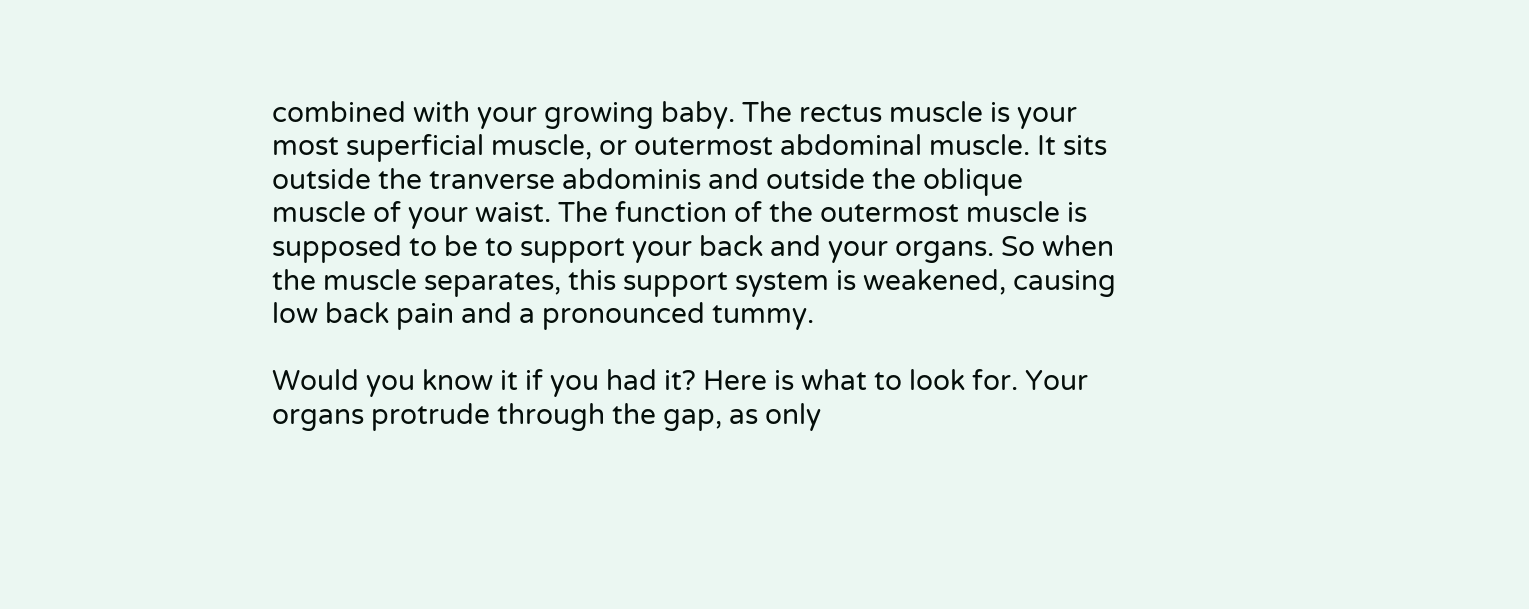combined with your growing baby. The rectus muscle is your most superficial muscle, or outermost abdominal muscle. It sits outside the tranverse abdominis and outside the oblique muscle of your waist. The function of the outermost muscle is supposed to be to support your back and your organs. So when the muscle separates, this support system is weakened, causing low back pain and a pronounced tummy.

Would you know it if you had it? Here is what to look for. Your organs protrude through the gap, as only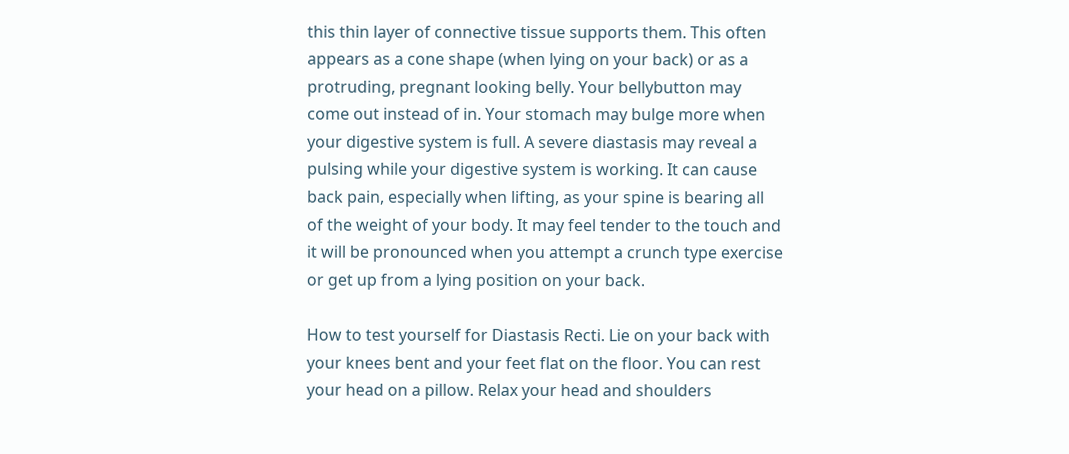this thin layer of connective tissue supports them. This often appears as a cone shape (when lying on your back) or as a protruding, pregnant looking belly. Your bellybutton may come out instead of in. Your stomach may bulge more when your digestive system is full. A severe diastasis may reveal a pulsing while your digestive system is working. It can cause back pain, especially when lifting, as your spine is bearing all of the weight of your body. It may feel tender to the touch and it will be pronounced when you attempt a crunch type exercise or get up from a lying position on your back.

How to test yourself for Diastasis Recti. Lie on your back with your knees bent and your feet flat on the floor. You can rest your head on a pillow. Relax your head and shoulders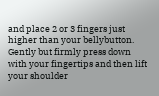and place 2 or 3 fingers just higher than your bellybutton. Gently but firmly press down with your fingertips and then lift your shoulder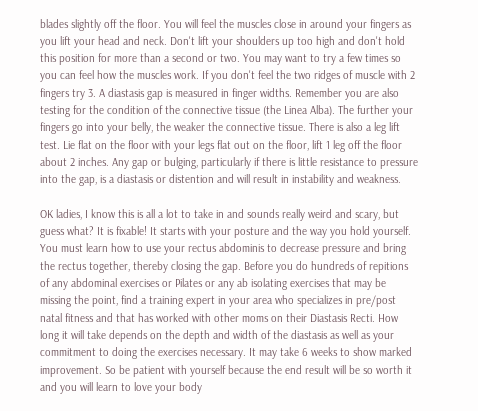blades slightly off the floor. You will feel the muscles close in around your fingers as you lift your head and neck. Don't lift your shoulders up too high and don't hold this position for more than a second or two. You may want to try a few times so you can feel how the muscles work. If you don't feel the two ridges of muscle with 2 fingers try 3. A diastasis gap is measured in finger widths. Remember you are also testing for the condition of the connective tissue (the Linea Alba). The further your fingers go into your belly, the weaker the connective tissue. There is also a leg lift test. Lie flat on the floor with your legs flat out on the floor, lift 1 leg off the floor about 2 inches. Any gap or bulging, particularly if there is little resistance to pressure into the gap, is a diastasis or distention and will result in instability and weakness.

OK ladies, I know this is all a lot to take in and sounds really weird and scary, but guess what? It is fixable! It starts with your posture and the way you hold yourself. You must learn how to use your rectus abdominis to decrease pressure and bring the rectus together, thereby closing the gap. Before you do hundreds of repitions of any abdominal exercises or Pilates or any ab isolating exercises that may be missing the point, find a training expert in your area who specializes in pre/post natal fitness and that has worked with other moms on their Diastasis Recti. How long it will take depends on the depth and width of the diastasis as well as your commitment to doing the exercises necessary. It may take 6 weeks to show marked improvement. So be patient with yourself because the end result will be so worth it and you will learn to love your body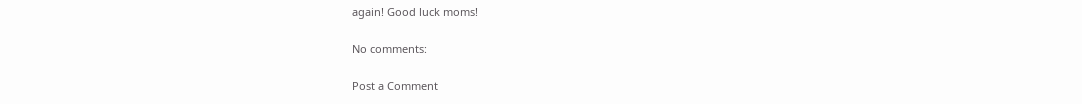again! Good luck moms!

No comments:

Post a Comment